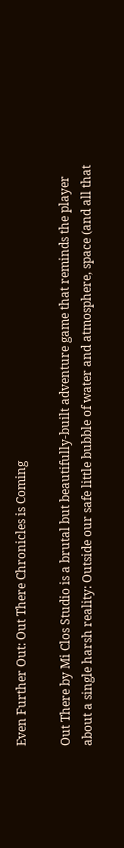Even Further Out: Out There Chronicles is Coming

Out There by Mi Clos Studio is a brutal but beautifully-built adventure game that reminds the player about a single harsh reality: Outside our safe little bubble of water and atmosphere, space (and all that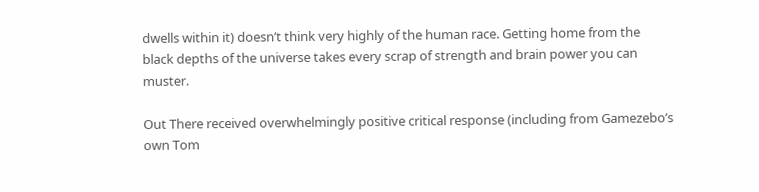dwells within it) doesn’t think very highly of the human race. Getting home from the black depths of the universe takes every scrap of strength and brain power you can muster.

Out There received overwhelmingly positive critical response (including from Gamezebo’s own Tom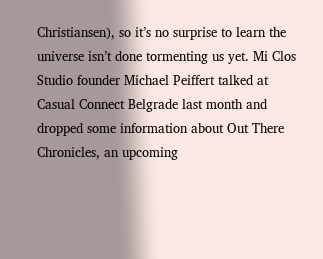Christiansen), so it’s no surprise to learn the universe isn’t done tormenting us yet. Mi Clos Studio founder Michael Peiffert talked at Casual Connect Belgrade last month and dropped some information about Out There Chronicles, an upcoming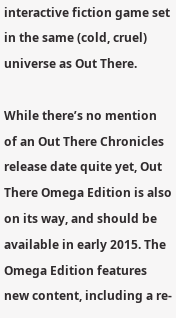interactive fiction game set in the same (cold, cruel) universe as Out There.

While there’s no mention of an Out There Chronicles release date quite yet, Out There Omega Edition is also on its way, and should be available in early 2015. The Omega Edition features new content, including a re-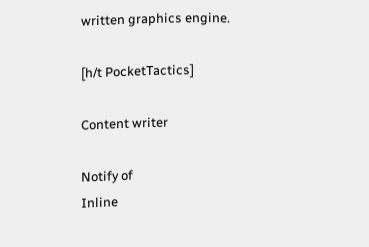written graphics engine.

[h/t PocketTactics]

Content writer

Notify of
Inline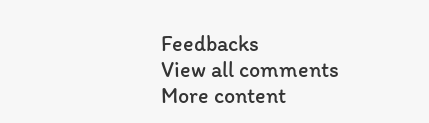Feedbacks
View all comments
More content